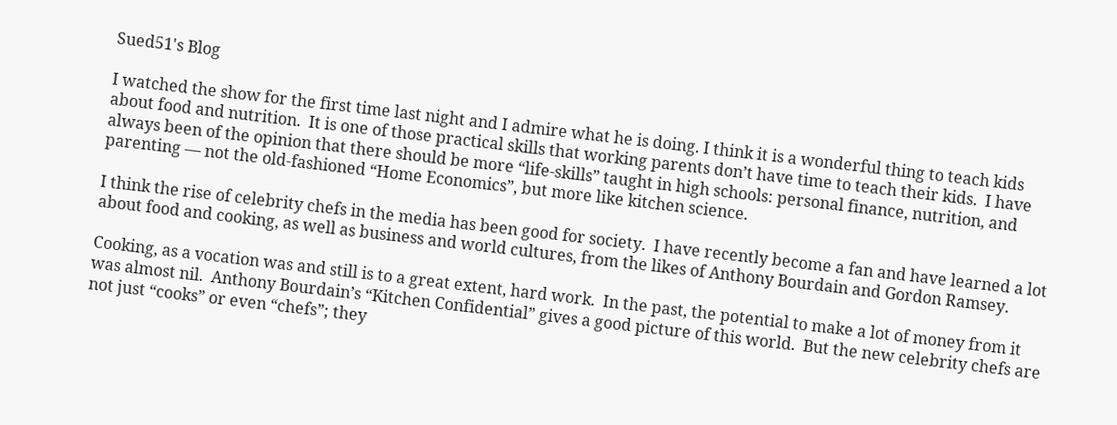Sued51's Blog

I watched the show for the first time last night and I admire what he is doing. I think it is a wonderful thing to teach kids about food and nutrition.  It is one of those practical skills that working parents don’t have time to teach their kids.  I have always been of the opinion that there should be more “life-skills” taught in high schools: personal finance, nutrition, and parenting — not the old-fashioned “Home Economics”, but more like kitchen science.

I think the rise of celebrity chefs in the media has been good for society.  I have recently become a fan and have learned a lot about food and cooking, as well as business and world cultures, from the likes of Anthony Bourdain and Gordon Ramsey.

Cooking, as a vocation was and still is to a great extent, hard work.  In the past, the potential to make a lot of money from it was almost nil.  Anthony Bourdain’s “Kitchen Confidential” gives a good picture of this world.  But the new celebrity chefs are not just “cooks” or even “chefs”; they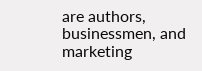are authors, businessmen, and marketing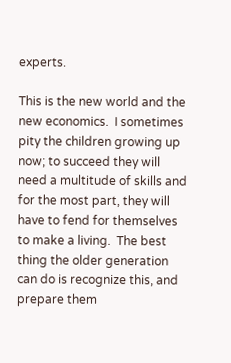experts.

This is the new world and the new economics.  I sometimes pity the children growing up now; to succeed they will need a multitude of skills and for the most part, they will have to fend for themselves to make a living.  The best thing the older generation can do is recognize this, and prepare them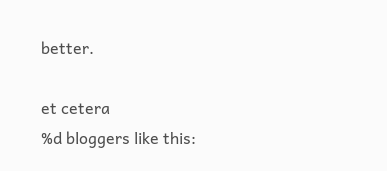better.

et cetera
%d bloggers like this: